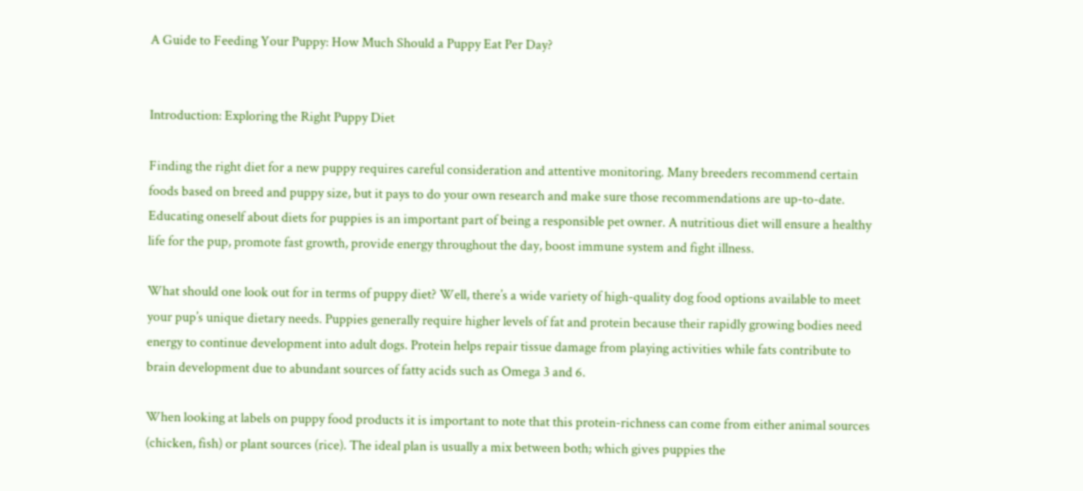A Guide to Feeding Your Puppy: How Much Should a Puppy Eat Per Day?


Introduction: Exploring the Right Puppy Diet

Finding the right diet for a new puppy requires careful consideration and attentive monitoring. Many breeders recommend certain foods based on breed and puppy size, but it pays to do your own research and make sure those recommendations are up-to-date. Educating oneself about diets for puppies is an important part of being a responsible pet owner. A nutritious diet will ensure a healthy life for the pup, promote fast growth, provide energy throughout the day, boost immune system and fight illness.

What should one look out for in terms of puppy diet? Well, there’s a wide variety of high-quality dog food options available to meet your pup’s unique dietary needs. Puppies generally require higher levels of fat and protein because their rapidly growing bodies need energy to continue development into adult dogs. Protein helps repair tissue damage from playing activities while fats contribute to brain development due to abundant sources of fatty acids such as Omega 3 and 6.

When looking at labels on puppy food products it is important to note that this protein-richness can come from either animal sources (chicken, fish) or plant sources (rice). The ideal plan is usually a mix between both; which gives puppies the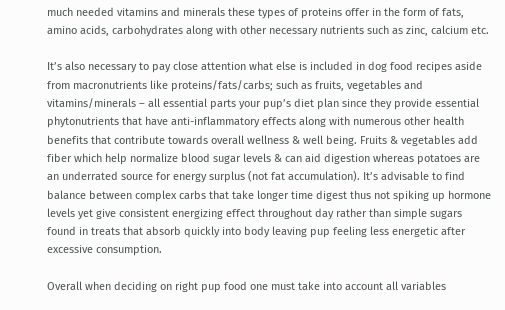much needed vitamins and minerals these types of proteins offer in the form of fats, amino acids, carbohydrates along with other necessary nutrients such as zinc, calcium etc.

It’s also necessary to pay close attention what else is included in dog food recipes aside from macronutrients like proteins/fats/carbs; such as fruits, vegetables and vitamins/minerals – all essential parts your pup’s diet plan since they provide essential phytonutrients that have anti-inflammatory effects along with numerous other health benefits that contribute towards overall wellness & well being. Fruits & vegetables add fiber which help normalize blood sugar levels & can aid digestion whereas potatoes are an underrated source for energy surplus (not fat accumulation). It’s advisable to find balance between complex carbs that take longer time digest thus not spiking up hormone levels yet give consistent energizing effect throughout day rather than simple sugars found in treats that absorb quickly into body leaving pup feeling less energetic after excessive consumption.

Overall when deciding on right pup food one must take into account all variables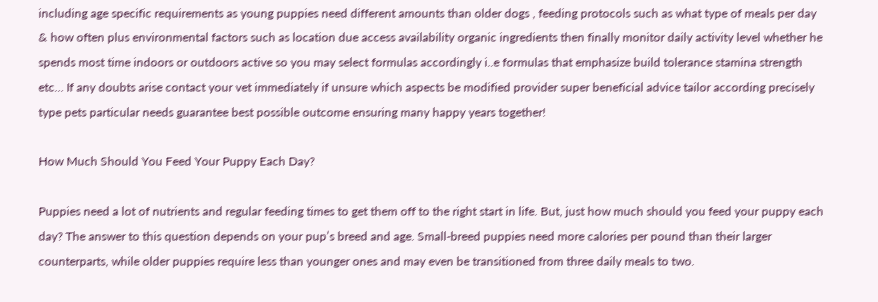including age specific requirements as young puppies need different amounts than older dogs , feeding protocols such as what type of meals per day & how often plus environmental factors such as location due access availability organic ingredients then finally monitor daily activity level whether he spends most time indoors or outdoors active so you may select formulas accordingly i..e formulas that emphasize build tolerance stamina strength etc… If any doubts arise contact your vet immediately if unsure which aspects be modified provider super beneficial advice tailor according precisely type pets particular needs guarantee best possible outcome ensuring many happy years together!

How Much Should You Feed Your Puppy Each Day?

Puppies need a lot of nutrients and regular feeding times to get them off to the right start in life. But, just how much should you feed your puppy each day? The answer to this question depends on your pup’s breed and age. Small-breed puppies need more calories per pound than their larger counterparts, while older puppies require less than younger ones and may even be transitioned from three daily meals to two.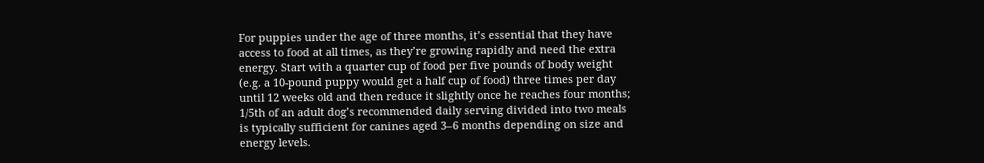For puppies under the age of three months, it’s essential that they have access to food at all times, as they’re growing rapidly and need the extra energy. Start with a quarter cup of food per five pounds of body weight (e.g. a 10-pound puppy would get a half cup of food) three times per day until 12 weeks old and then reduce it slightly once he reaches four months; 1/5th of an adult dog’s recommended daily serving divided into two meals is typically sufficient for canines aged 3–6 months depending on size and energy levels.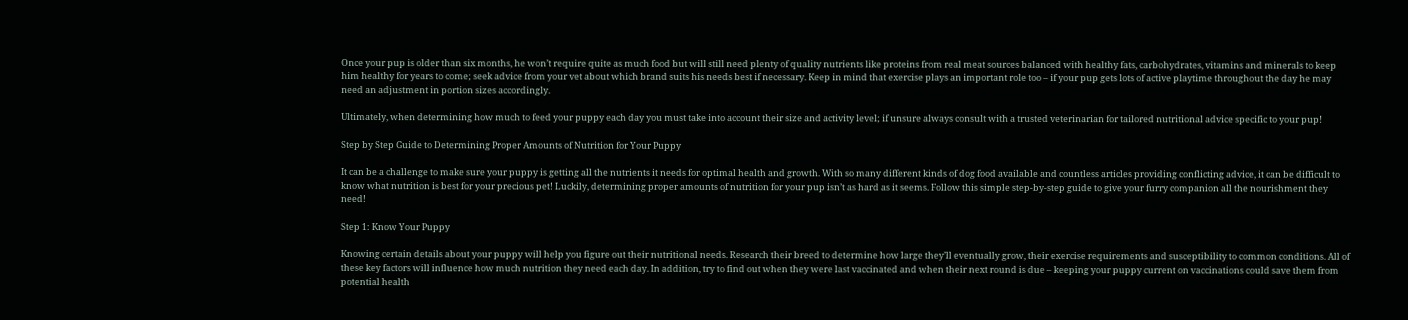Once your pup is older than six months, he won’t require quite as much food but will still need plenty of quality nutrients like proteins from real meat sources balanced with healthy fats, carbohydrates, vitamins and minerals to keep him healthy for years to come; seek advice from your vet about which brand suits his needs best if necessary. Keep in mind that exercise plays an important role too – if your pup gets lots of active playtime throughout the day he may need an adjustment in portion sizes accordingly.

Ultimately, when determining how much to feed your puppy each day you must take into account their size and activity level; if unsure always consult with a trusted veterinarian for tailored nutritional advice specific to your pup!

Step by Step Guide to Determining Proper Amounts of Nutrition for Your Puppy

It can be a challenge to make sure your puppy is getting all the nutrients it needs for optimal health and growth. With so many different kinds of dog food available and countless articles providing conflicting advice, it can be difficult to know what nutrition is best for your precious pet! Luckily, determining proper amounts of nutrition for your pup isn’t as hard as it seems. Follow this simple step-by-step guide to give your furry companion all the nourishment they need!

Step 1: Know Your Puppy

Knowing certain details about your puppy will help you figure out their nutritional needs. Research their breed to determine how large they’ll eventually grow, their exercise requirements and susceptibility to common conditions. All of these key factors will influence how much nutrition they need each day. In addition, try to find out when they were last vaccinated and when their next round is due – keeping your puppy current on vaccinations could save them from potential health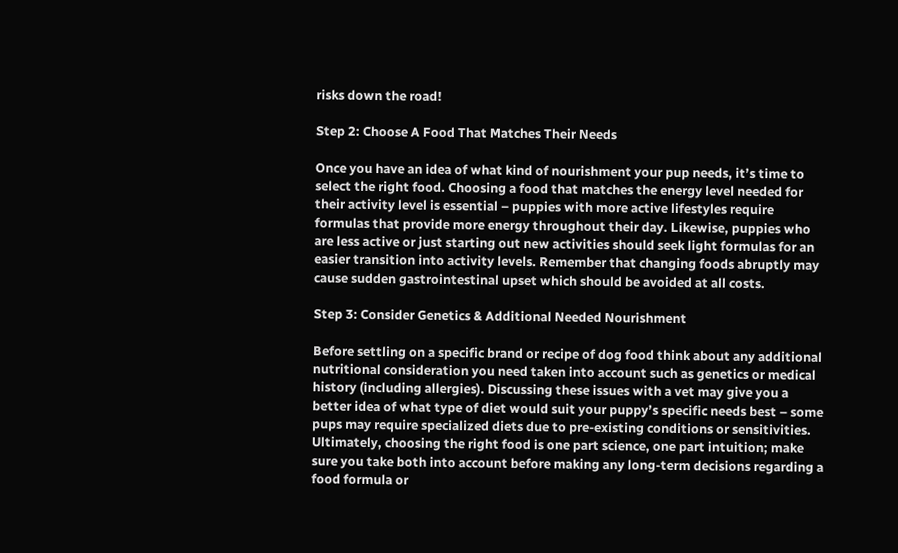risks down the road!

Step 2: Choose A Food That Matches Their Needs

Once you have an idea of what kind of nourishment your pup needs, it’s time to select the right food. Choosing a food that matches the energy level needed for their activity level is essential – puppies with more active lifestyles require formulas that provide more energy throughout their day. Likewise, puppies who are less active or just starting out new activities should seek light formulas for an easier transition into activity levels. Remember that changing foods abruptly may cause sudden gastrointestinal upset which should be avoided at all costs.

Step 3: Consider Genetics & Additional Needed Nourishment

Before settling on a specific brand or recipe of dog food think about any additional nutritional consideration you need taken into account such as genetics or medical history (including allergies). Discussing these issues with a vet may give you a better idea of what type of diet would suit your puppy’s specific needs best – some pups may require specialized diets due to pre-existing conditions or sensitivities. Ultimately, choosing the right food is one part science, one part intuition; make sure you take both into account before making any long-term decisions regarding a food formula or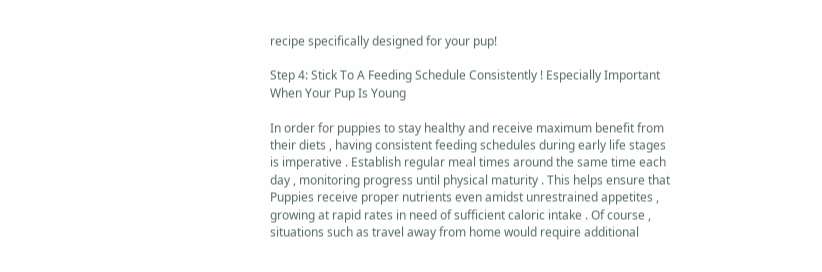recipe specifically designed for your pup!

Step 4: Stick To A Feeding Schedule Consistently ! Especially Important When Your Pup Is Young

In order for puppies to stay healthy and receive maximum benefit from their diets , having consistent feeding schedules during early life stages is imperative . Establish regular meal times around the same time each day , monitoring progress until physical maturity . This helps ensure that Puppies receive proper nutrients even amidst unrestrained appetites , growing at rapid rates in need of sufficient caloric intake . Of course , situations such as travel away from home would require additional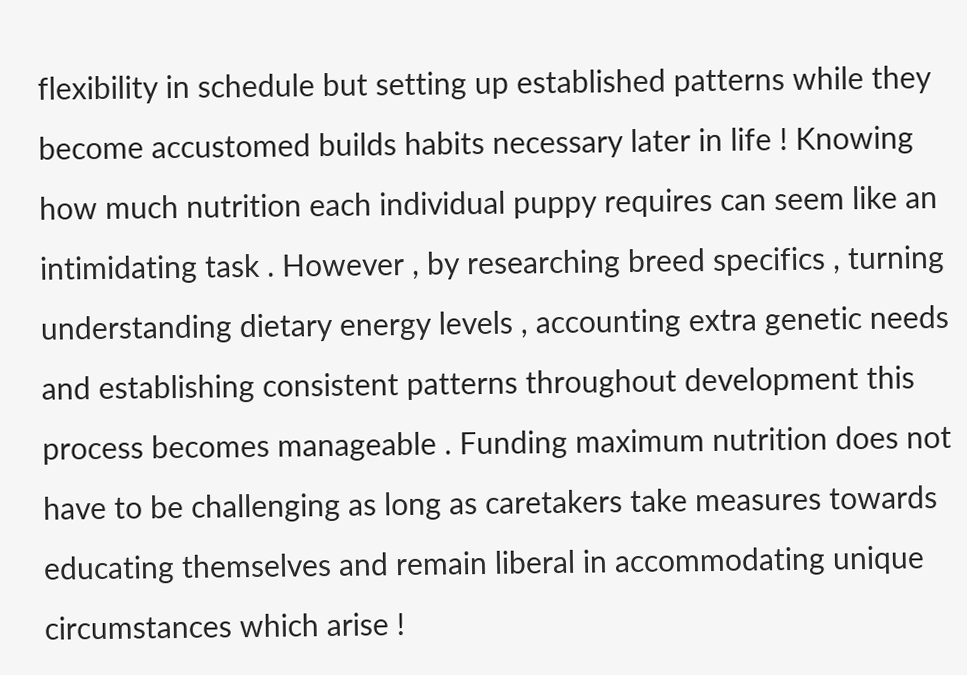flexibility in schedule but setting up established patterns while they become accustomed builds habits necessary later in life ! Knowing how much nutrition each individual puppy requires can seem like an intimidating task . However , by researching breed specifics , turning understanding dietary energy levels , accounting extra genetic needs and establishing consistent patterns throughout development this process becomes manageable . Funding maximum nutrition does not have to be challenging as long as caretakers take measures towards educating themselves and remain liberal in accommodating unique circumstances which arise !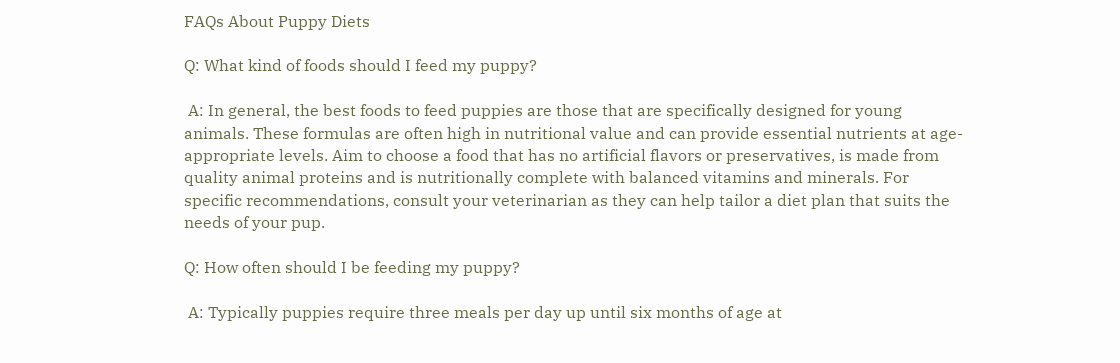FAQs About Puppy Diets

Q: What kind of foods should I feed my puppy?

 A: In general, the best foods to feed puppies are those that are specifically designed for young animals. These formulas are often high in nutritional value and can provide essential nutrients at age-appropriate levels. Aim to choose a food that has no artificial flavors or preservatives, is made from quality animal proteins and is nutritionally complete with balanced vitamins and minerals. For specific recommendations, consult your veterinarian as they can help tailor a diet plan that suits the needs of your pup.

Q: How often should I be feeding my puppy?

 A: Typically puppies require three meals per day up until six months of age at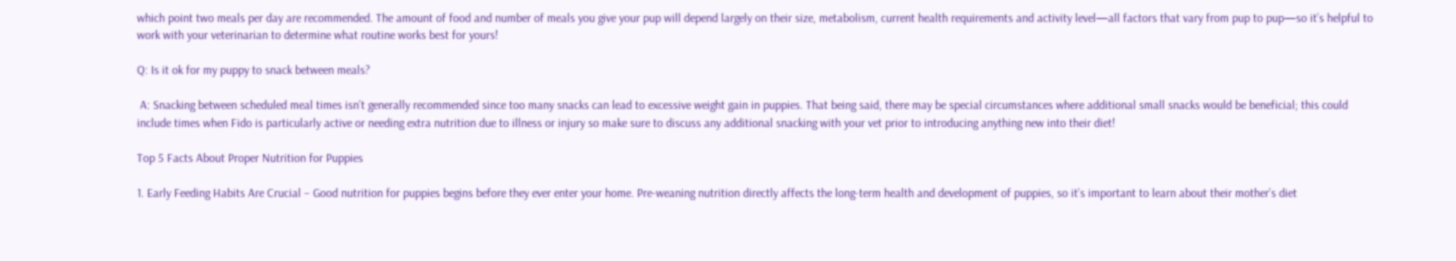which point two meals per day are recommended. The amount of food and number of meals you give your pup will depend largely on their size, metabolism, current health requirements and activity level—all factors that vary from pup to pup—so it’s helpful to work with your veterinarian to determine what routine works best for yours!

Q: Is it ok for my puppy to snack between meals?

 A: Snacking between scheduled meal times isn’t generally recommended since too many snacks can lead to excessive weight gain in puppies. That being said, there may be special circumstances where additional small snacks would be beneficial; this could include times when Fido is particularly active or needing extra nutrition due to illness or injury so make sure to discuss any additional snacking with your vet prior to introducing anything new into their diet!

Top 5 Facts About Proper Nutrition for Puppies

1. Early Feeding Habits Are Crucial – Good nutrition for puppies begins before they ever enter your home. Pre-weaning nutrition directly affects the long-term health and development of puppies, so it’s important to learn about their mother’s diet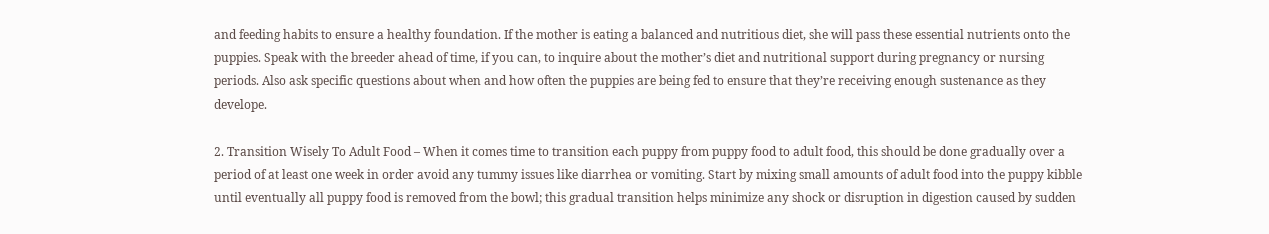and feeding habits to ensure a healthy foundation. If the mother is eating a balanced and nutritious diet, she will pass these essential nutrients onto the puppies. Speak with the breeder ahead of time, if you can, to inquire about the mother’s diet and nutritional support during pregnancy or nursing periods. Also ask specific questions about when and how often the puppies are being fed to ensure that they’re receiving enough sustenance as they develope.

2. Transition Wisely To Adult Food – When it comes time to transition each puppy from puppy food to adult food, this should be done gradually over a period of at least one week in order avoid any tummy issues like diarrhea or vomiting. Start by mixing small amounts of adult food into the puppy kibble until eventually all puppy food is removed from the bowl; this gradual transition helps minimize any shock or disruption in digestion caused by sudden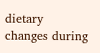dietary changes during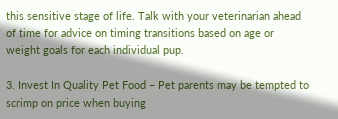this sensitive stage of life. Talk with your veterinarian ahead of time for advice on timing transitions based on age or weight goals for each individual pup.

3. Invest In Quality Pet Food – Pet parents may be tempted to scrimp on price when buying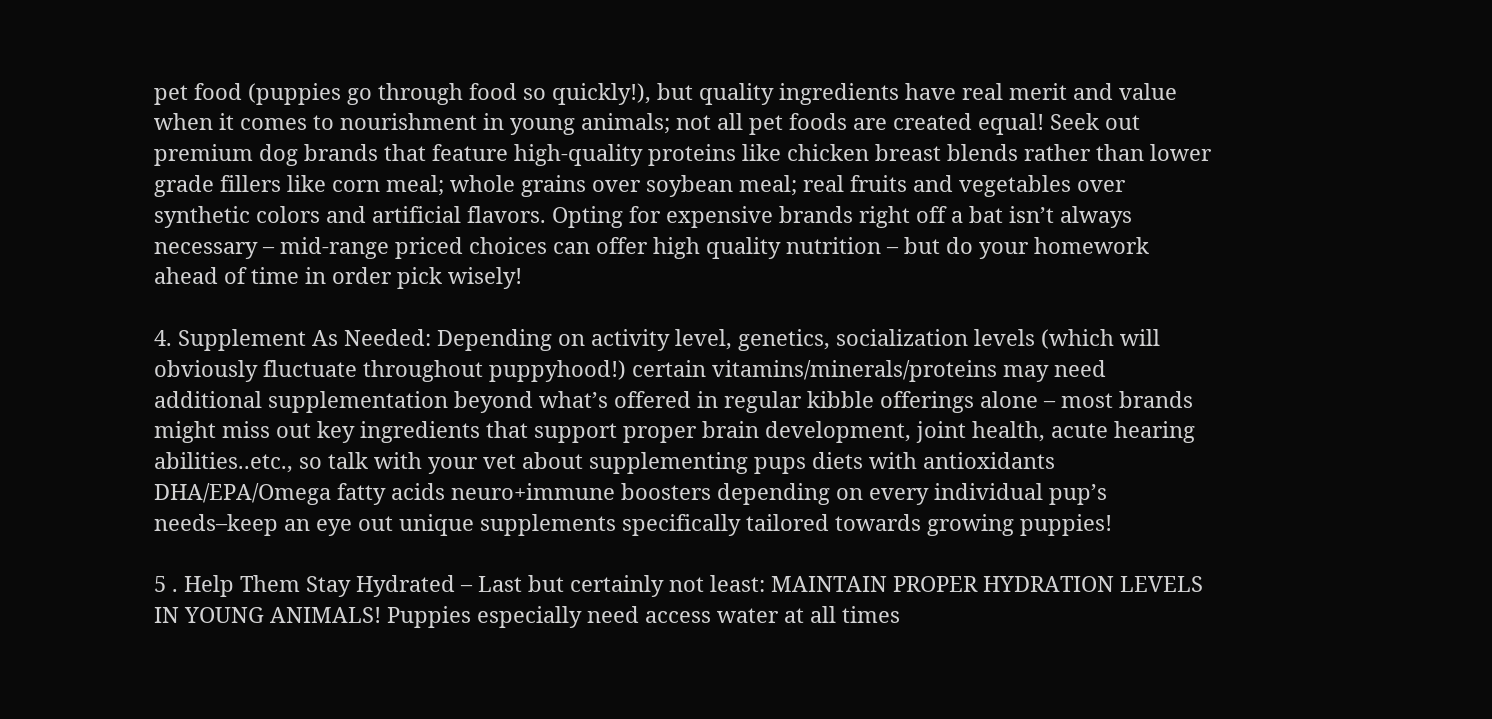pet food (puppies go through food so quickly!), but quality ingredients have real merit and value when it comes to nourishment in young animals; not all pet foods are created equal! Seek out premium dog brands that feature high-quality proteins like chicken breast blends rather than lower grade fillers like corn meal; whole grains over soybean meal; real fruits and vegetables over synthetic colors and artificial flavors. Opting for expensive brands right off a bat isn’t always necessary – mid-range priced choices can offer high quality nutrition – but do your homework ahead of time in order pick wisely!

4. Supplement As Needed: Depending on activity level, genetics, socialization levels (which will obviously fluctuate throughout puppyhood!) certain vitamins/minerals/proteins may need additional supplementation beyond what’s offered in regular kibble offerings alone – most brands might miss out key ingredients that support proper brain development, joint health, acute hearing abilities..etc., so talk with your vet about supplementing pups diets with antioxidants DHA/EPA/Omega fatty acids neuro+immune boosters depending on every individual pup’s needs–keep an eye out unique supplements specifically tailored towards growing puppies!

5 . Help Them Stay Hydrated – Last but certainly not least: MAINTAIN PROPER HYDRATION LEVELS IN YOUNG ANIMALS! Puppies especially need access water at all times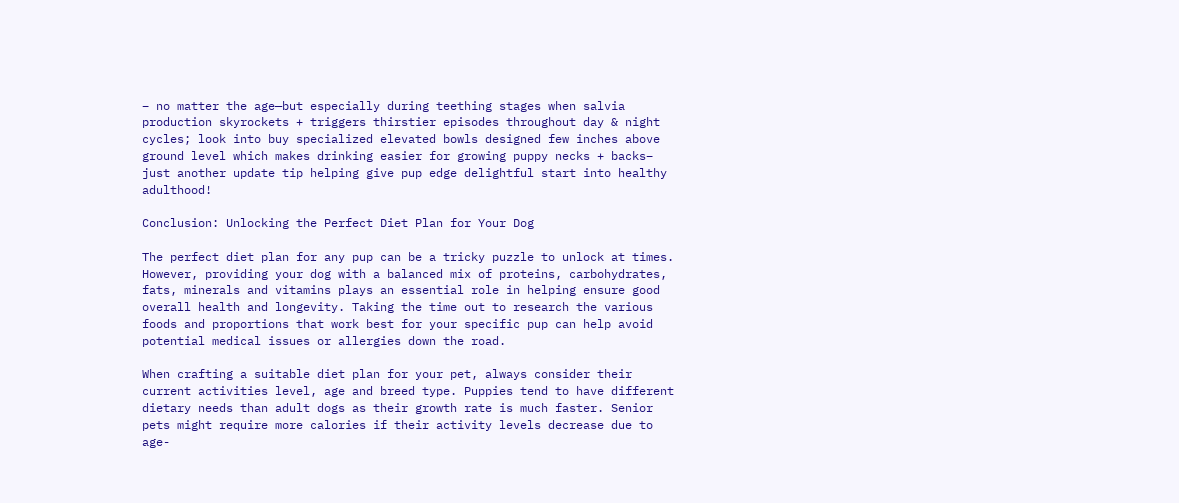– no matter the age—but especially during teething stages when salvia production skyrockets + triggers thirstier episodes throughout day & night cycles; look into buy specialized elevated bowls designed few inches above ground level which makes drinking easier for growing puppy necks + backs– just another update tip helping give pup edge delightful start into healthy adulthood!

Conclusion: Unlocking the Perfect Diet Plan for Your Dog

The perfect diet plan for any pup can be a tricky puzzle to unlock at times. However, providing your dog with a balanced mix of proteins, carbohydrates, fats, minerals and vitamins plays an essential role in helping ensure good overall health and longevity. Taking the time out to research the various foods and proportions that work best for your specific pup can help avoid potential medical issues or allergies down the road.

When crafting a suitable diet plan for your pet, always consider their current activities level, age and breed type. Puppies tend to have different dietary needs than adult dogs as their growth rate is much faster. Senior pets might require more calories if their activity levels decrease due to age-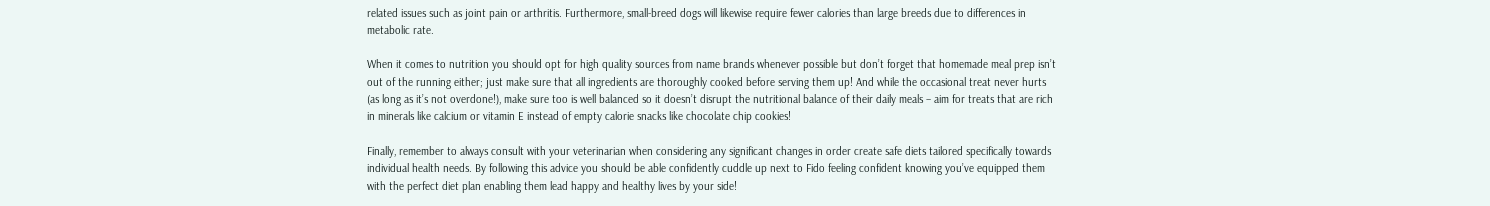related issues such as joint pain or arthritis. Furthermore, small-breed dogs will likewise require fewer calories than large breeds due to differences in metabolic rate.

When it comes to nutrition you should opt for high quality sources from name brands whenever possible but don’t forget that homemade meal prep isn’t out of the running either; just make sure that all ingredients are thoroughly cooked before serving them up! And while the occasional treat never hurts (as long as it’s not overdone!), make sure too is well balanced so it doesn’t disrupt the nutritional balance of their daily meals – aim for treats that are rich in minerals like calcium or vitamin E instead of empty calorie snacks like chocolate chip cookies!

Finally, remember to always consult with your veterinarian when considering any significant changes in order create safe diets tailored specifically towards individual health needs. By following this advice you should be able confidently cuddle up next to Fido feeling confident knowing you’ve equipped them with the perfect diet plan enabling them lead happy and healthy lives by your side!